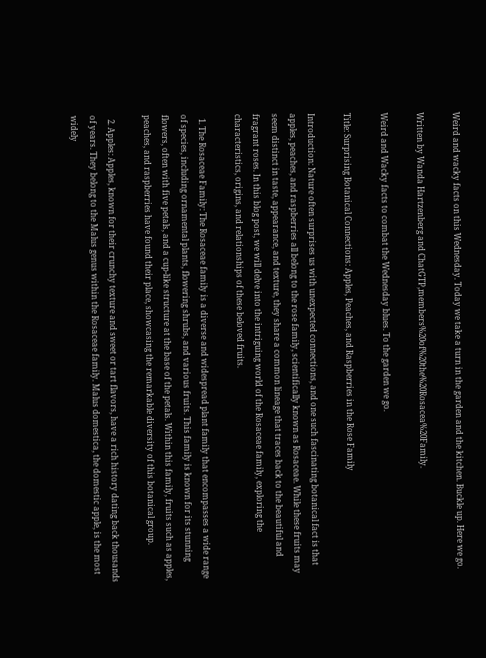Weird and wacky facts on this Wednesday. Today we take a turn in the garden and the kitchen. Buckle up. Here we go.

Written by Wanda Hartzenberg and ChatGTP,members%20of%20the%20Rosacea%20Family.

Weird and Wacky facts to combat the Wednesday blues. To the garden we go.

Title: Surprising Botanical Connections: Apples, Peaches, and Raspberries in the Rose Family

Introduction: Nature often surprises us with unexpected connections, and one such fascinating botanical fact is that apples, peaches, and raspberries all belong to the rose family, scientifically known as Rosaceae. While these fruits may seem distinct in taste, appearance, and texture, they share a common lineage that traces back to the beautiful and fragrant roses. In this blog post, we will delve into the intriguing world of the Rosaceae family, exploring the characteristics, origins, and relationships of these beloved fruits.

  1. The Rosaceae Family: The Rosaceae family is a diverse and widespread plant family that encompasses a wide range of species, including ornamental plants, flowering shrubs, and various fruits. This family is known for its stunning flowers, often with five petals, and a cup-like structure at the base of the petals. Within this family, fruits such as apples, peaches, and raspberries have found their place, showcasing the remarkable diversity of this botanical group.

  2. Apples: Apples, known for their crunchy texture and sweet or tart flavors, have a rich history dating back thousands of years. They belong to the Malus genus within the Rosaceae family. Malus domestica, the domestic apple, is the most widely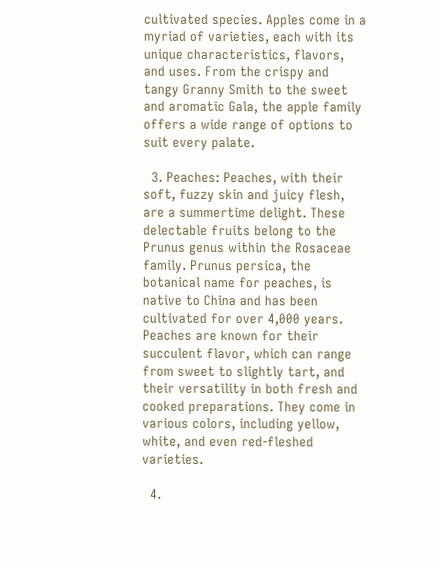cultivated species. Apples come in a myriad of varieties, each with its unique characteristics, flavors, and uses. From the crispy and tangy Granny Smith to the sweet and aromatic Gala, the apple family offers a wide range of options to suit every palate.

  3. Peaches: Peaches, with their soft, fuzzy skin and juicy flesh, are a summertime delight. These delectable fruits belong to the Prunus genus within the Rosaceae family. Prunus persica, the botanical name for peaches, is native to China and has been cultivated for over 4,000 years. Peaches are known for their succulent flavor, which can range from sweet to slightly tart, and their versatility in both fresh and cooked preparations. They come in various colors, including yellow, white, and even red-fleshed varieties.

  4.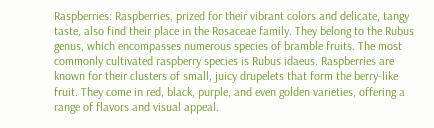Raspberries: Raspberries, prized for their vibrant colors and delicate, tangy taste, also find their place in the Rosaceae family. They belong to the Rubus genus, which encompasses numerous species of bramble fruits. The most commonly cultivated raspberry species is Rubus idaeus. Raspberries are known for their clusters of small, juicy drupelets that form the berry-like fruit. They come in red, black, purple, and even golden varieties, offering a range of flavors and visual appeal.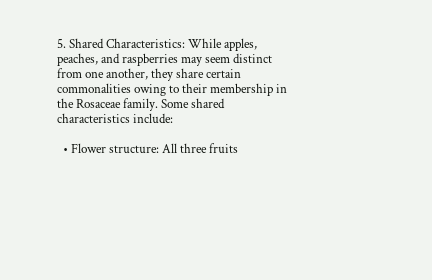5. Shared Characteristics: While apples, peaches, and raspberries may seem distinct from one another, they share certain commonalities owing to their membership in the Rosaceae family. Some shared characteristics include:

  • Flower structure: All three fruits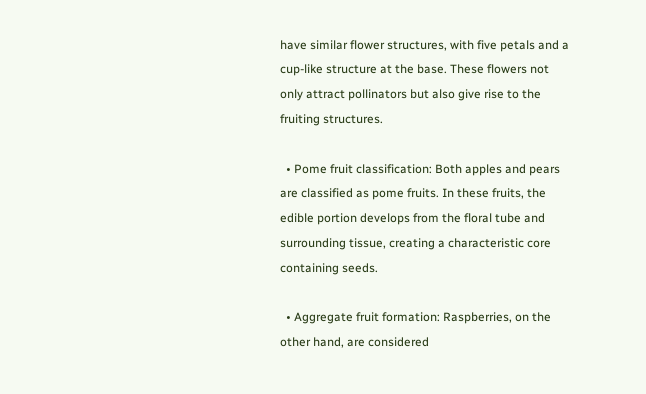have similar flower structures, with five petals and a cup-like structure at the base. These flowers not only attract pollinators but also give rise to the fruiting structures.

  • Pome fruit classification: Both apples and pears are classified as pome fruits. In these fruits, the edible portion develops from the floral tube and surrounding tissue, creating a characteristic core containing seeds.

  • Aggregate fruit formation: Raspberries, on the other hand, are considered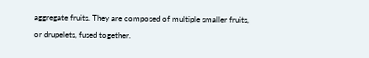aggregate fruits. They are composed of multiple smaller fruits, or drupelets, fused together.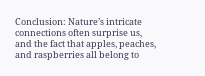Conclusion: Nature’s intricate connections often surprise us, and the fact that apples, peaches, and raspberries all belong to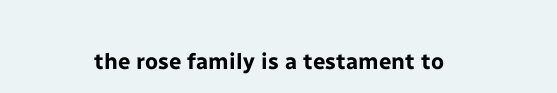the rose family is a testament to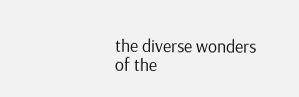the diverse wonders of the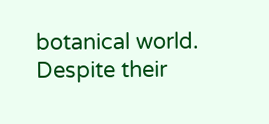botanical world. Despite their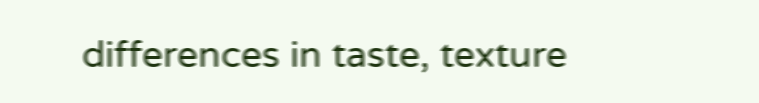differences in taste, texture